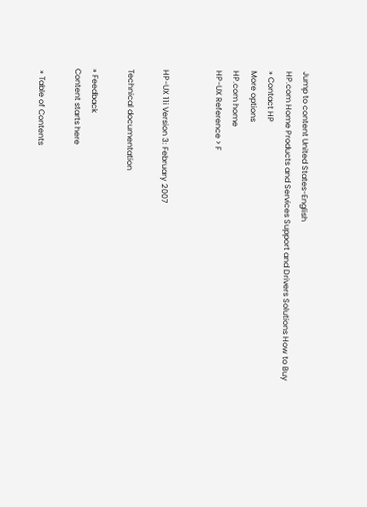Jump to content United States-English
HP.com Home Products and Services Support and Drivers Solutions How to Buy
» Contact HP
More options
HP.com home
HP-UX Reference > F


HP-UX 11i Version 3: February 2007

Technical documentation

» Feedback
Content starts here

 » Table of Contents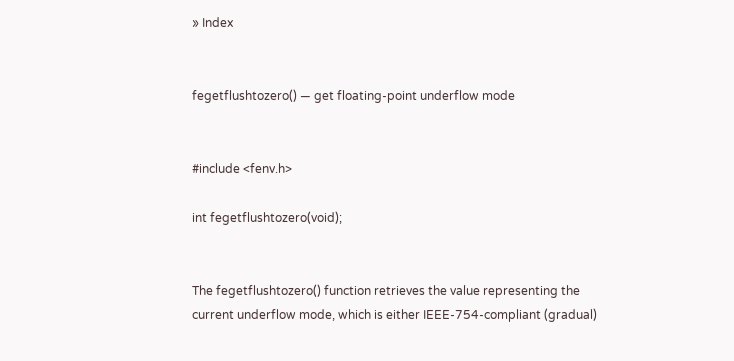» Index


fegetflushtozero() — get floating-point underflow mode


#include <fenv.h>

int fegetflushtozero(void);


The fegetflushtozero() function retrieves the value representing the current underflow mode, which is either IEEE-754-compliant (gradual)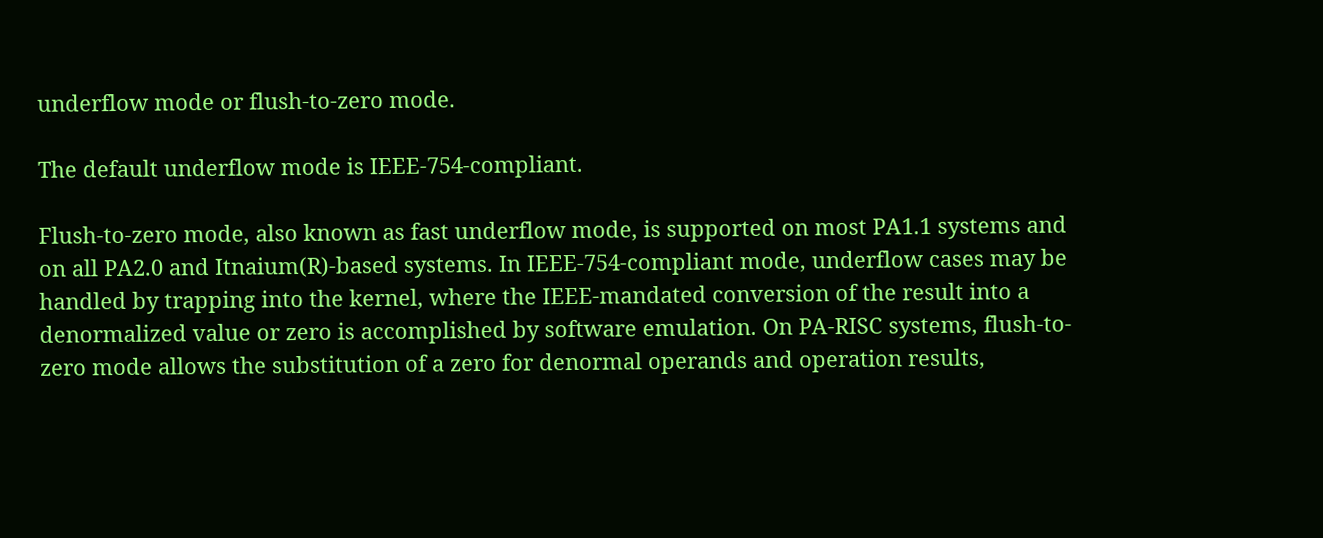underflow mode or flush-to-zero mode.

The default underflow mode is IEEE-754-compliant.

Flush-to-zero mode, also known as fast underflow mode, is supported on most PA1.1 systems and on all PA2.0 and Itnaium(R)-based systems. In IEEE-754-compliant mode, underflow cases may be handled by trapping into the kernel, where the IEEE-mandated conversion of the result into a denormalized value or zero is accomplished by software emulation. On PA-RISC systems, flush-to-zero mode allows the substitution of a zero for denormal operands and operation results,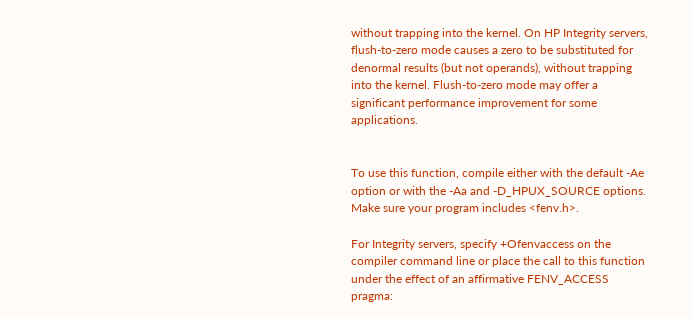without trapping into the kernel. On HP Integrity servers, flush-to-zero mode causes a zero to be substituted for denormal results (but not operands), without trapping into the kernel. Flush-to-zero mode may offer a significant performance improvement for some applications.


To use this function, compile either with the default -Ae option or with the -Aa and -D_HPUX_SOURCE options. Make sure your program includes <fenv.h>.

For Integrity servers, specify +Ofenvaccess on the compiler command line or place the call to this function under the effect of an affirmative FENV_ACCESS pragma: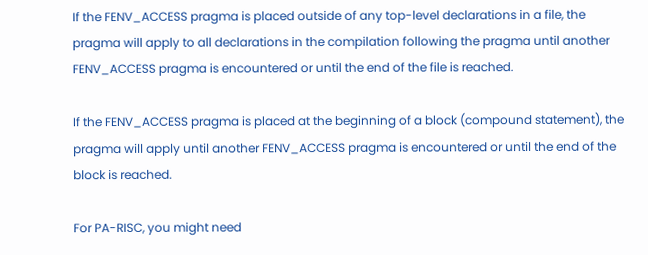If the FENV_ACCESS pragma is placed outside of any top-level declarations in a file, the pragma will apply to all declarations in the compilation following the pragma until another FENV_ACCESS pragma is encountered or until the end of the file is reached.

If the FENV_ACCESS pragma is placed at the beginning of a block (compound statement), the pragma will apply until another FENV_ACCESS pragma is encountered or until the end of the block is reached.

For PA-RISC, you might need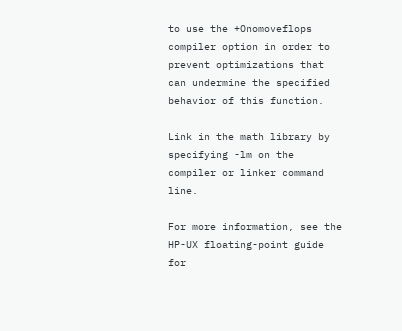to use the +Onomoveflops compiler option in order to prevent optimizations that can undermine the specified behavior of this function.

Link in the math library by specifying -lm on the compiler or linker command line.

For more information, see the HP-UX floating-point guide for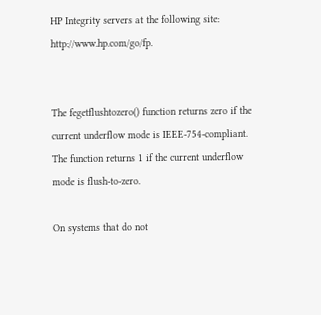HP Integrity servers at the following site: http://www.hp.com/go/fp.


The fegetflushtozero() function returns zero if the current underflow mode is IEEE-754-compliant. The function returns 1 if the current underflow mode is flush-to-zero.

On systems that do not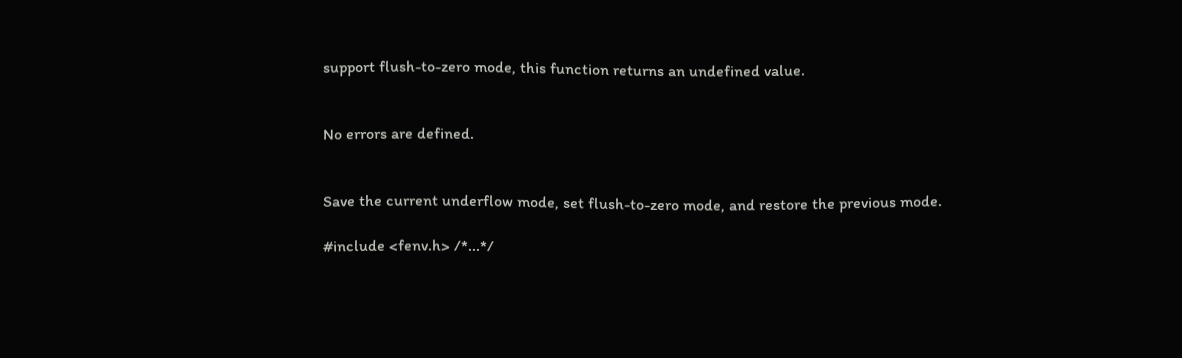support flush-to-zero mode, this function returns an undefined value.


No errors are defined.


Save the current underflow mode, set flush-to-zero mode, and restore the previous mode.

#include <fenv.h> /*...*/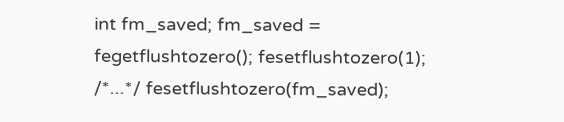int fm_saved; fm_saved = fegetflushtozero(); fesetflushtozero(1); /*...*/ fesetflushtozero(fm_saved);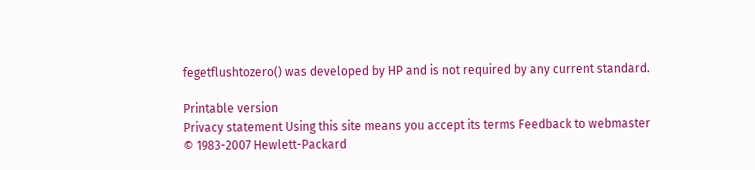fegetflushtozero() was developed by HP and is not required by any current standard.

Printable version
Privacy statement Using this site means you accept its terms Feedback to webmaster
© 1983-2007 Hewlett-Packard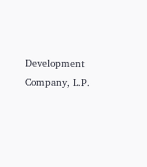Development Company, L.P.